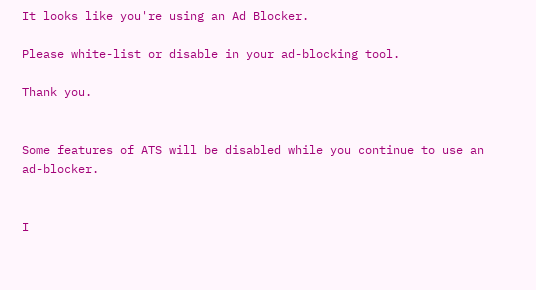It looks like you're using an Ad Blocker.

Please white-list or disable in your ad-blocking tool.

Thank you.


Some features of ATS will be disabled while you continue to use an ad-blocker.


I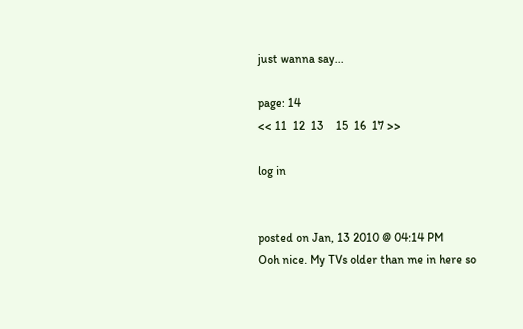just wanna say...

page: 14
<< 11  12  13    15  16  17 >>

log in


posted on Jan, 13 2010 @ 04:14 PM
Ooh nice. My TVs older than me in here so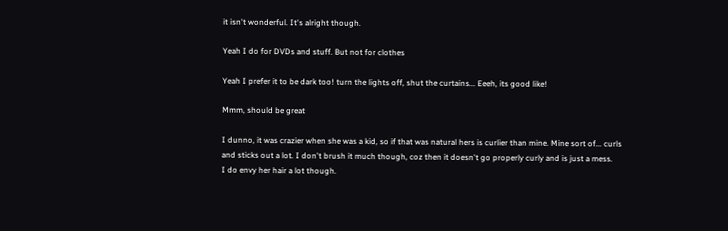it isn't wonderful. It's alright though.

Yeah I do for DVDs and stuff. But not for clothes

Yeah I prefer it to be dark too! turn the lights off, shut the curtains... Eeeh, its good like!

Mmm, should be great

I dunno, it was crazier when she was a kid, so if that was natural hers is curlier than mine. Mine sort of... curls and sticks out a lot. I don't brush it much though, coz then it doesn't go properly curly and is just a mess.
I do envy her hair a lot though.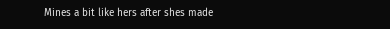Mines a bit like hers after shes made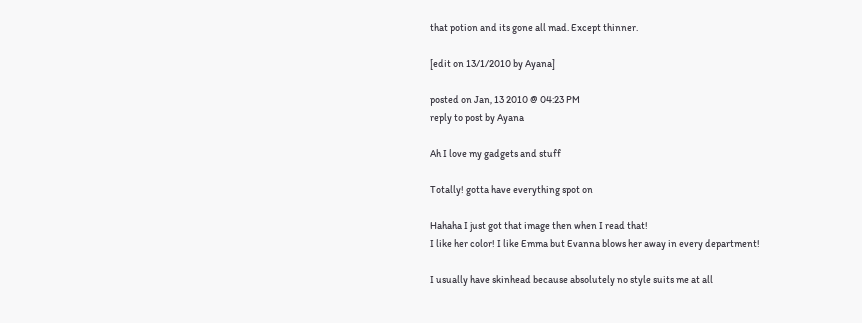that potion and its gone all mad. Except thinner.

[edit on 13/1/2010 by Ayana]

posted on Jan, 13 2010 @ 04:23 PM
reply to post by Ayana

Ah I love my gadgets and stuff

Totally! gotta have everything spot on

Hahaha I just got that image then when I read that!
I like her color! I like Emma but Evanna blows her away in every department!

I usually have skinhead because absolutely no style suits me at all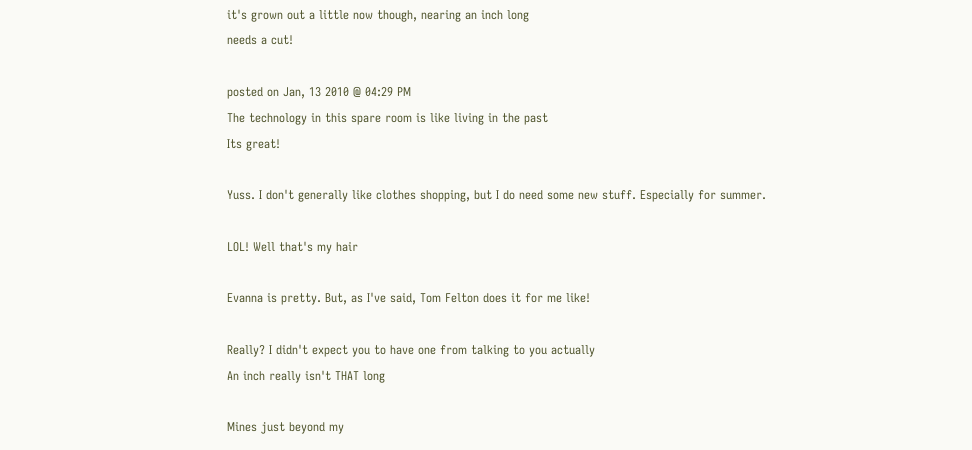it's grown out a little now though, nearing an inch long
needs a cut!

posted on Jan, 13 2010 @ 04:29 PM
The technology in this spare room is like living in the past
Its great!

Yuss. I don't generally like clothes shopping, but I do need some new stuff. Especially for summer.

LOL! Well that's my hair

Evanna is pretty. But, as I've said, Tom Felton does it for me like!

Really? I didn't expect you to have one from talking to you actually
An inch really isn't THAT long

Mines just beyond my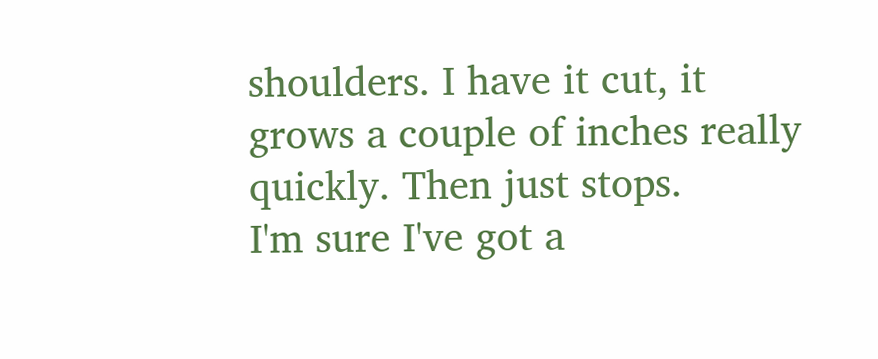shoulders. I have it cut, it grows a couple of inches really quickly. Then just stops.
I'm sure I've got a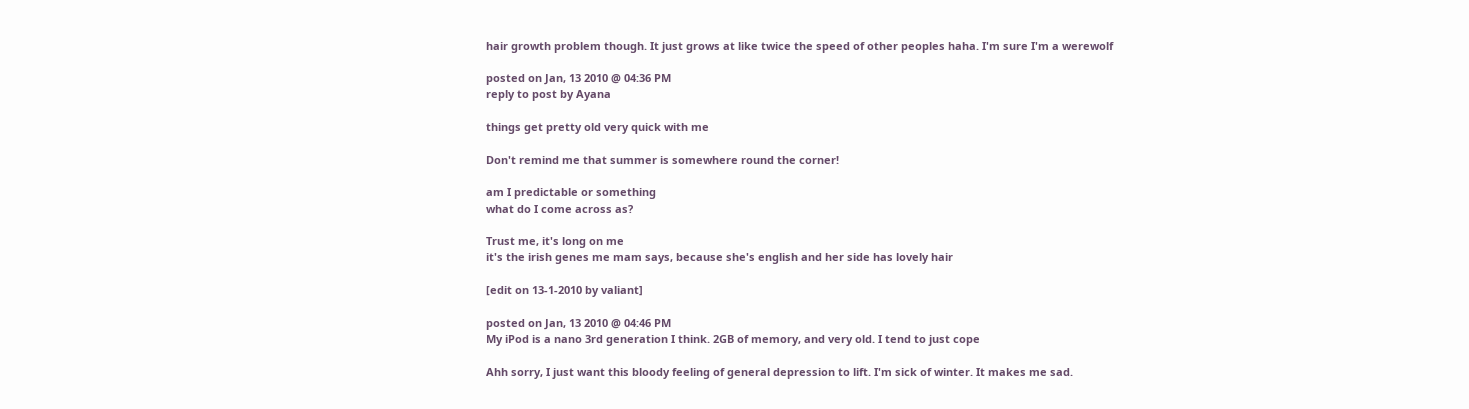hair growth problem though. It just grows at like twice the speed of other peoples haha. I'm sure I'm a werewolf

posted on Jan, 13 2010 @ 04:36 PM
reply to post by Ayana

things get pretty old very quick with me

Don't remind me that summer is somewhere round the corner!

am I predictable or something
what do I come across as?

Trust me, it's long on me
it's the irish genes me mam says, because she's english and her side has lovely hair

[edit on 13-1-2010 by valiant]

posted on Jan, 13 2010 @ 04:46 PM
My iPod is a nano 3rd generation I think. 2GB of memory, and very old. I tend to just cope

Ahh sorry, I just want this bloody feeling of general depression to lift. I'm sick of winter. It makes me sad.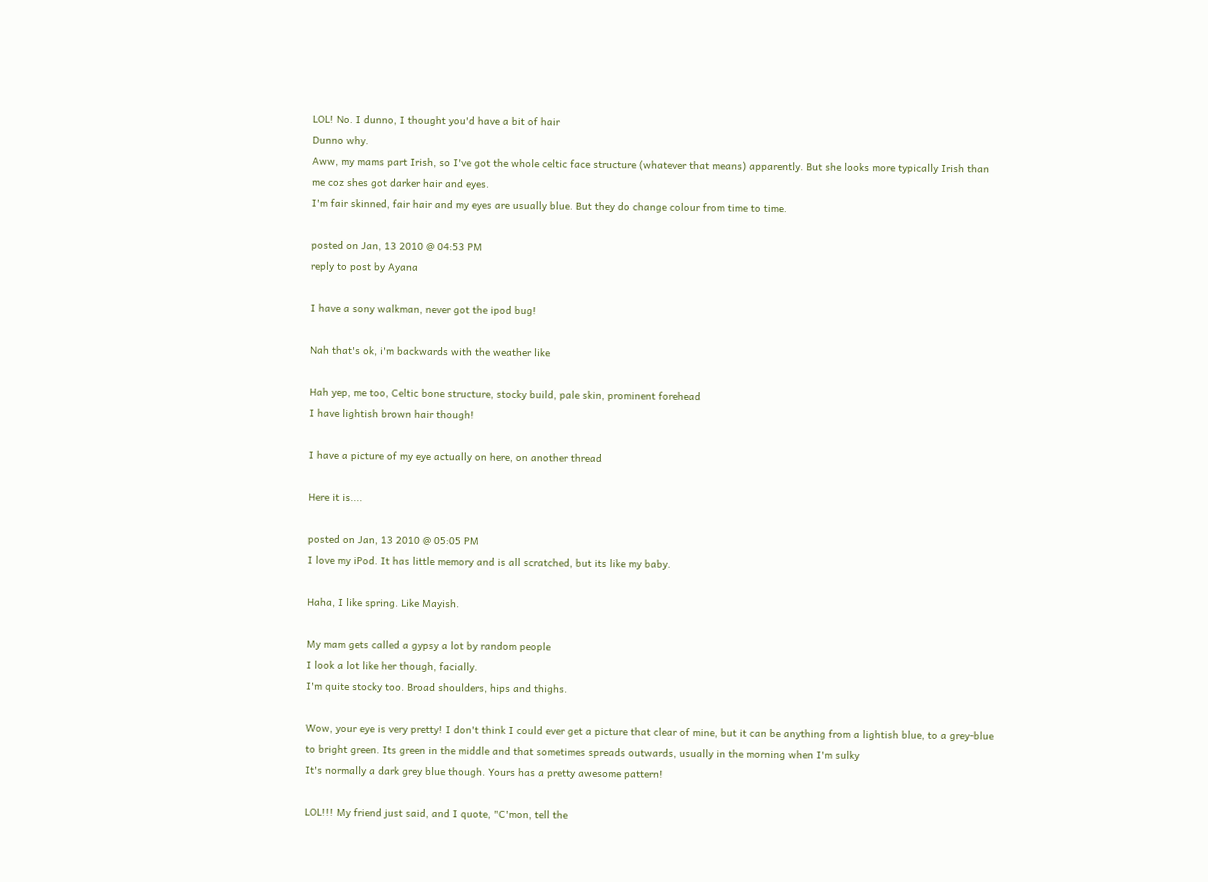LOL! No. I dunno, I thought you'd have a bit of hair
Dunno why.
Aww, my mams part Irish, so I've got the whole celtic face structure (whatever that means) apparently. But she looks more typically Irish than me coz shes got darker hair and eyes.
I'm fair skinned, fair hair and my eyes are usually blue. But they do change colour from time to time.

posted on Jan, 13 2010 @ 04:53 PM
reply to post by Ayana

I have a sony walkman, never got the ipod bug!

Nah that's ok, i'm backwards with the weather like

Hah yep, me too, Celtic bone structure, stocky build, pale skin, prominent forehead
I have lightish brown hair though!

I have a picture of my eye actually on here, on another thread

Here it is....

posted on Jan, 13 2010 @ 05:05 PM
I love my iPod. It has little memory and is all scratched, but its like my baby.

Haha, I like spring. Like Mayish.

My mam gets called a gypsy a lot by random people
I look a lot like her though, facially.
I'm quite stocky too. Broad shoulders, hips and thighs.

Wow, your eye is very pretty! I don't think I could ever get a picture that clear of mine, but it can be anything from a lightish blue, to a grey-blue to bright green. Its green in the middle and that sometimes spreads outwards, usually in the morning when I'm sulky
It's normally a dark grey blue though. Yours has a pretty awesome pattern!

LOL!!! My friend just said, and I quote, "C'mon, tell the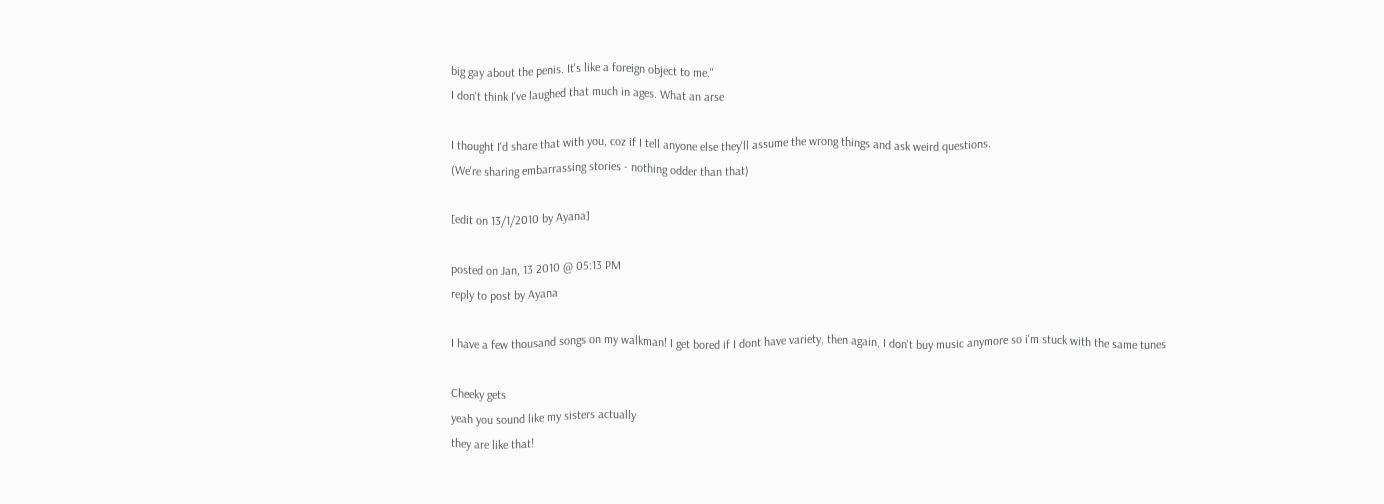big gay about the penis. It's like a foreign object to me."
I don't think I've laughed that much in ages. What an arse

I thought I'd share that with you, coz if I tell anyone else they'll assume the wrong things and ask weird questions.
(We're sharing embarrassing stories - nothing odder than that)

[edit on 13/1/2010 by Ayana]

posted on Jan, 13 2010 @ 05:13 PM
reply to post by Ayana

I have a few thousand songs on my walkman! I get bored if I dont have variety, then again, I don't buy music anymore so i'm stuck with the same tunes

Cheeky gets
yeah you sound like my sisters actually
they are like that!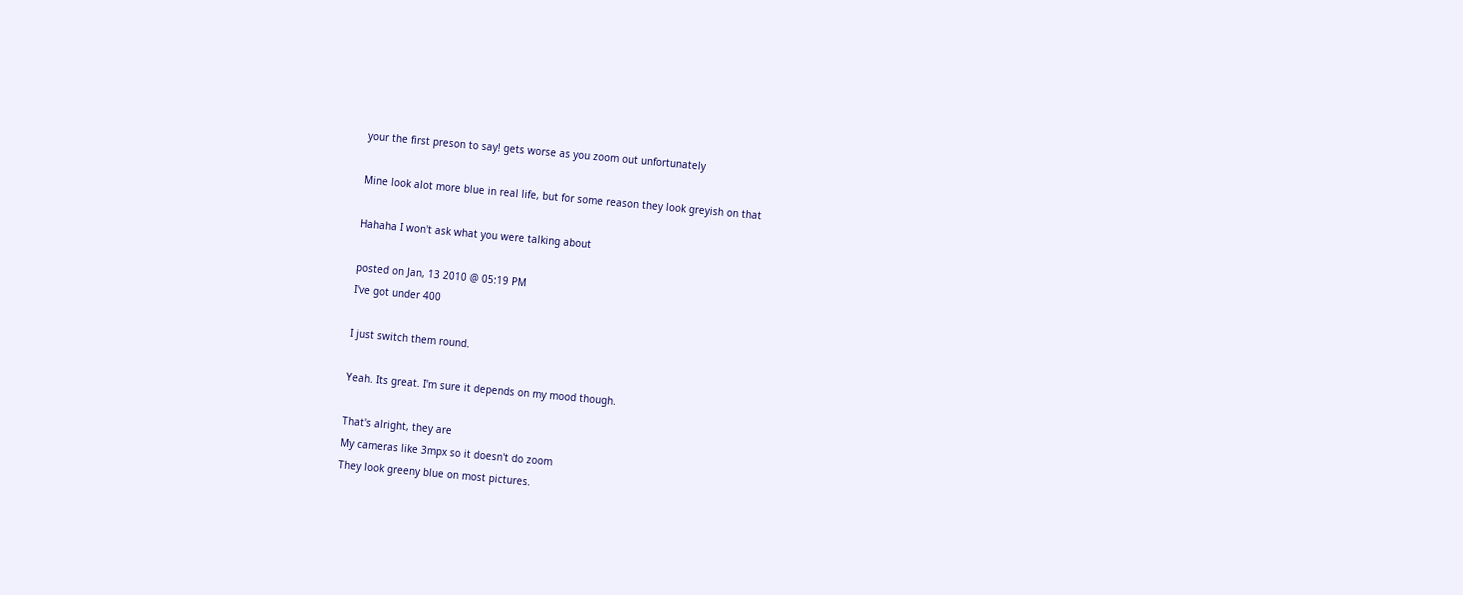your the first preson to say! gets worse as you zoom out unfortunately

Mine look alot more blue in real life, but for some reason they look greyish on that

Hahaha I won't ask what you were talking about

posted on Jan, 13 2010 @ 05:19 PM
I've got under 400

I just switch them round.

Yeah. Its great. I'm sure it depends on my mood though.

That's alright, they are
My cameras like 3mpx so it doesn't do zoom
They look greeny blue on most pictures.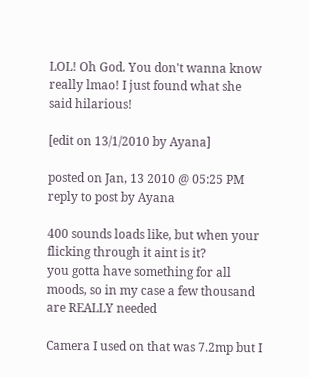LOL! Oh God. You don't wanna know really lmao! I just found what she said hilarious!

[edit on 13/1/2010 by Ayana]

posted on Jan, 13 2010 @ 05:25 PM
reply to post by Ayana

400 sounds loads like, but when your flicking through it aint is it?
you gotta have something for all moods, so in my case a few thousand are REALLY needed

Camera I used on that was 7.2mp but I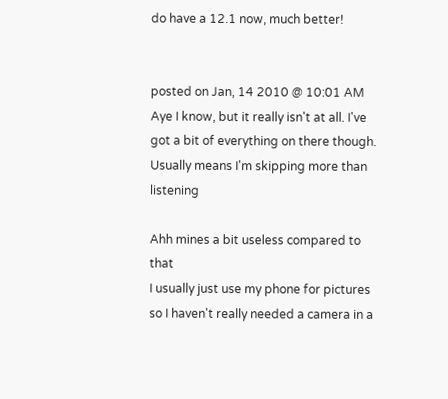do have a 12.1 now, much better!


posted on Jan, 14 2010 @ 10:01 AM
Aye I know, but it really isn't at all. I've got a bit of everything on there though.
Usually means I'm skipping more than listening

Ahh mines a bit useless compared to that
I usually just use my phone for pictures so I haven't really needed a camera in a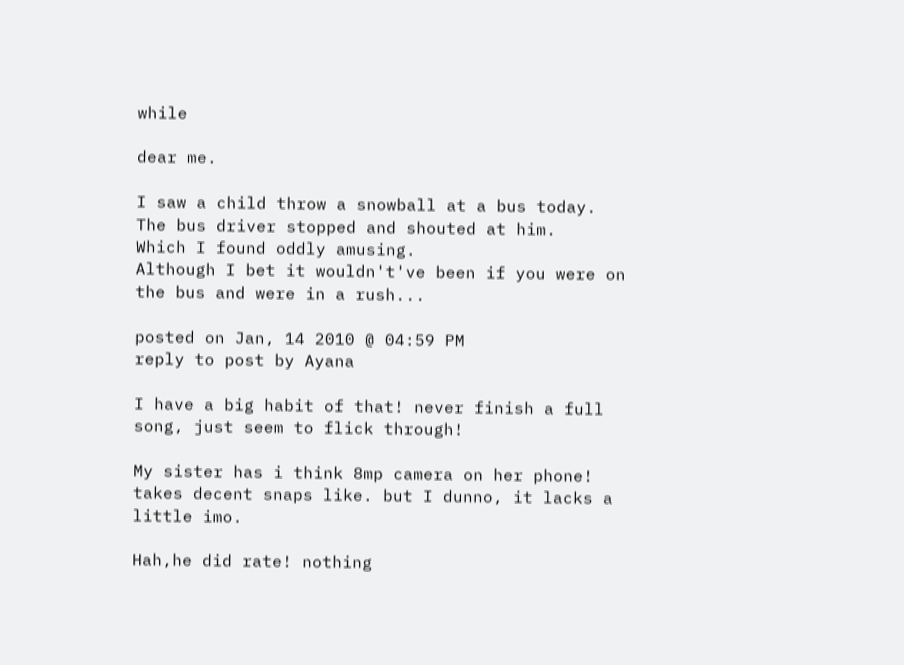while

dear me.

I saw a child throw a snowball at a bus today. The bus driver stopped and shouted at him.
Which I found oddly amusing.
Although I bet it wouldn't've been if you were on the bus and were in a rush...

posted on Jan, 14 2010 @ 04:59 PM
reply to post by Ayana

I have a big habit of that! never finish a full song, just seem to flick through!

My sister has i think 8mp camera on her phone! takes decent snaps like. but I dunno, it lacks a little imo.

Hah,he did rate! nothing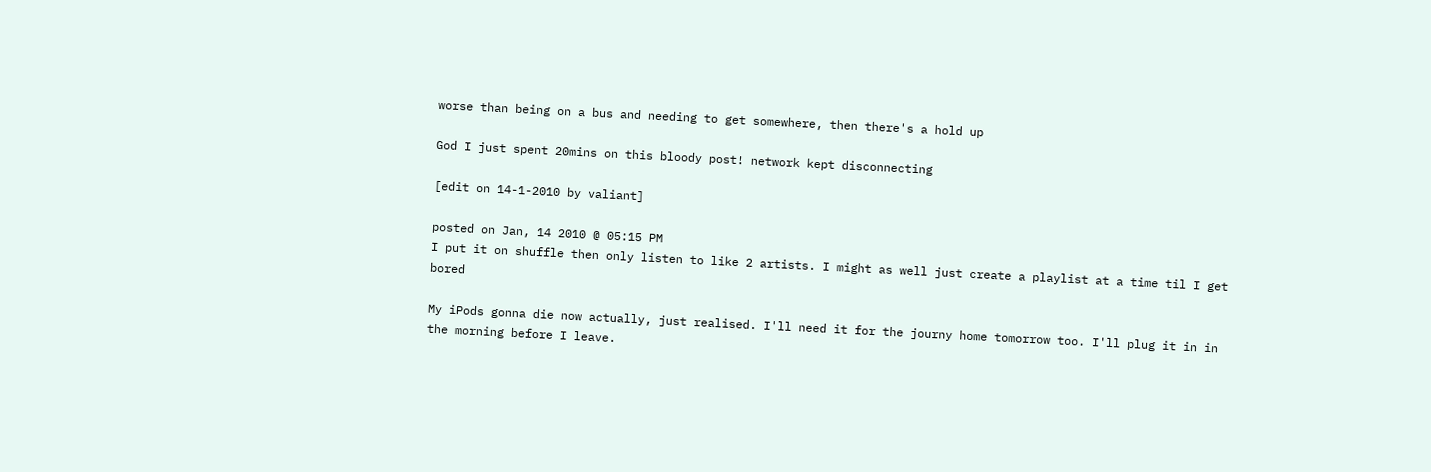worse than being on a bus and needing to get somewhere, then there's a hold up

God I just spent 20mins on this bloody post! network kept disconnecting

[edit on 14-1-2010 by valiant]

posted on Jan, 14 2010 @ 05:15 PM
I put it on shuffle then only listen to like 2 artists. I might as well just create a playlist at a time til I get bored

My iPods gonna die now actually, just realised. I'll need it for the journy home tomorrow too. I'll plug it in in the morning before I leave.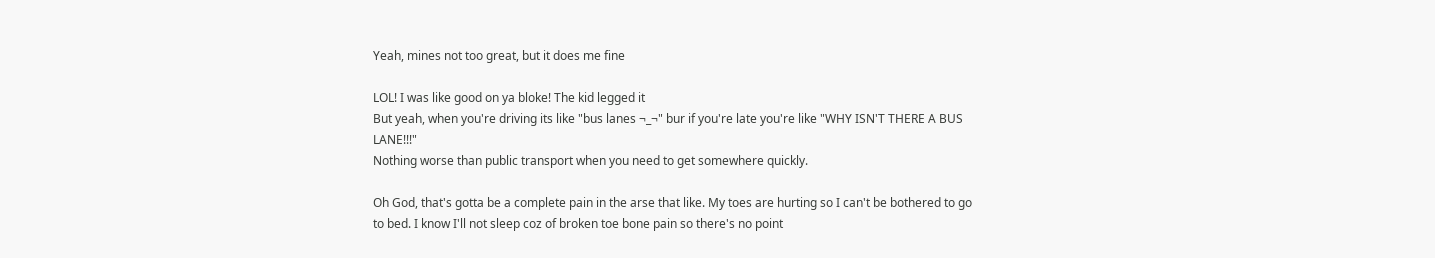Yeah, mines not too great, but it does me fine

LOL! I was like good on ya bloke! The kid legged it
But yeah, when you're driving its like "bus lanes ¬_¬" bur if you're late you're like "WHY ISN'T THERE A BUS LANE!!!"
Nothing worse than public transport when you need to get somewhere quickly.

Oh God, that's gotta be a complete pain in the arse that like. My toes are hurting so I can't be bothered to go to bed. I know I'll not sleep coz of broken toe bone pain so there's no point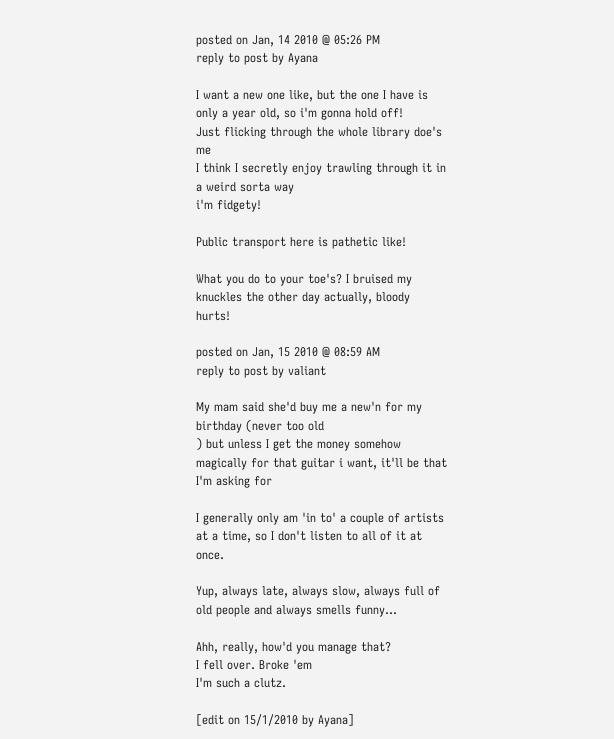posted on Jan, 14 2010 @ 05:26 PM
reply to post by Ayana

I want a new one like, but the one I have is only a year old, so i'm gonna hold off!
Just flicking through the whole library doe's me
I think I secretly enjoy trawling through it in a weird sorta way
i'm fidgety!

Public transport here is pathetic like!

What you do to your toe's? I bruised my knuckles the other day actually, bloody hurts!

posted on Jan, 15 2010 @ 08:59 AM
reply to post by valiant

My mam said she'd buy me a new'n for my birthday (never too old
) but unless I get the money somehow magically for that guitar i want, it'll be that I'm asking for

I generally only am 'in to' a couple of artists at a time, so I don't listen to all of it at once.

Yup, always late, always slow, always full of old people and always smells funny...

Ahh, really, how'd you manage that?
I fell over. Broke 'em
I'm such a clutz.

[edit on 15/1/2010 by Ayana]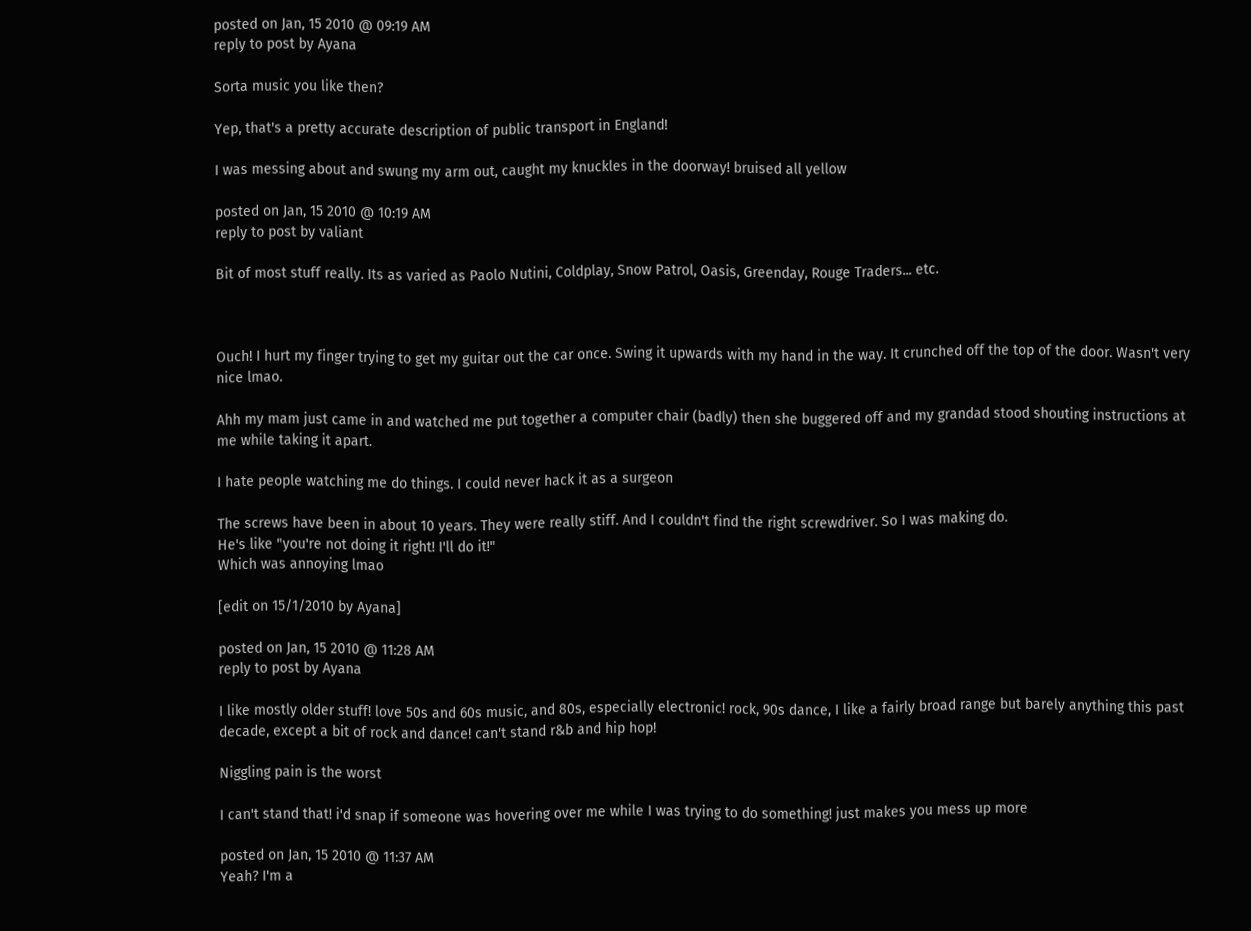posted on Jan, 15 2010 @ 09:19 AM
reply to post by Ayana

Sorta music you like then?

Yep, that's a pretty accurate description of public transport in England!

I was messing about and swung my arm out, caught my knuckles in the doorway! bruised all yellow

posted on Jan, 15 2010 @ 10:19 AM
reply to post by valiant

Bit of most stuff really. Its as varied as Paolo Nutini, Coldplay, Snow Patrol, Oasis, Greenday, Rouge Traders... etc.



Ouch! I hurt my finger trying to get my guitar out the car once. Swing it upwards with my hand in the way. It crunched off the top of the door. Wasn't very nice lmao.

Ahh my mam just came in and watched me put together a computer chair (badly) then she buggered off and my grandad stood shouting instructions at me while taking it apart.

I hate people watching me do things. I could never hack it as a surgeon

The screws have been in about 10 years. They were really stiff. And I couldn't find the right screwdriver. So I was making do.
He's like "you're not doing it right! I'll do it!"
Which was annoying lmao

[edit on 15/1/2010 by Ayana]

posted on Jan, 15 2010 @ 11:28 AM
reply to post by Ayana

I like mostly older stuff! love 50s and 60s music, and 80s, especially electronic! rock, 90s dance, I like a fairly broad range but barely anything this past decade, except a bit of rock and dance! can't stand r&b and hip hop!

Niggling pain is the worst

I can't stand that! i'd snap if someone was hovering over me while I was trying to do something! just makes you mess up more

posted on Jan, 15 2010 @ 11:37 AM
Yeah? I'm a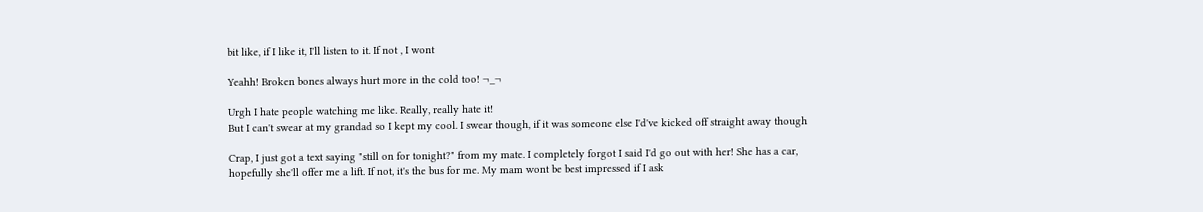bit like, if I like it, I'll listen to it. If not , I wont

Yeahh! Broken bones always hurt more in the cold too! ¬_¬

Urgh I hate people watching me like. Really, really hate it!
But I can't swear at my grandad so I kept my cool. I swear though, if it was someone else I'd've kicked off straight away though

Crap, I just got a text saying "still on for tonight?" from my mate. I completely forgot I said I'd go out with her! She has a car, hopefully she'll offer me a lift. If not, it's the bus for me. My mam wont be best impressed if I ask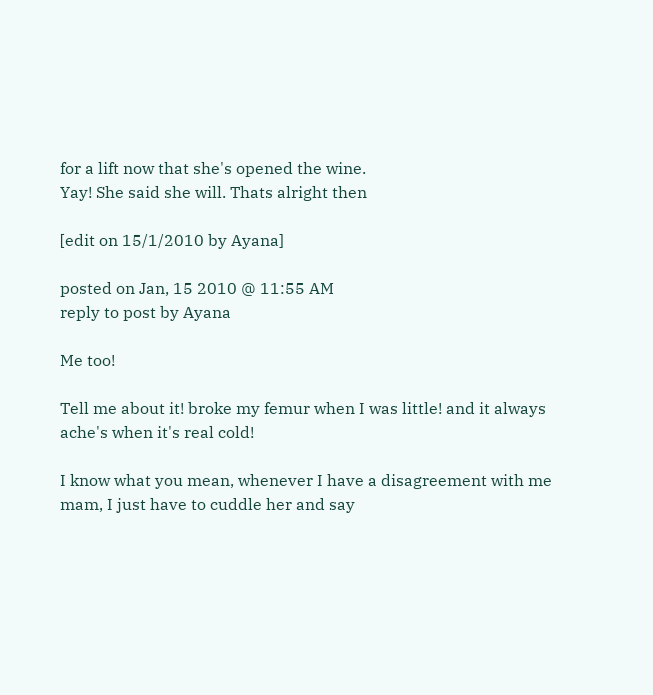for a lift now that she's opened the wine.
Yay! She said she will. Thats alright then

[edit on 15/1/2010 by Ayana]

posted on Jan, 15 2010 @ 11:55 AM
reply to post by Ayana

Me too!

Tell me about it! broke my femur when I was little! and it always ache's when it's real cold!

I know what you mean, whenever I have a disagreement with me mam, I just have to cuddle her and say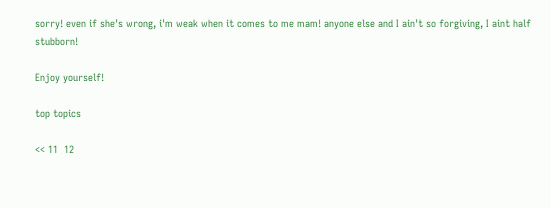sorry! even if she's wrong, i'm weak when it comes to me mam! anyone else and I ain't so forgiving, I aint half stubborn!

Enjoy yourself!

top topics

<< 11  12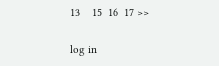13    15  16  17 >>

log in